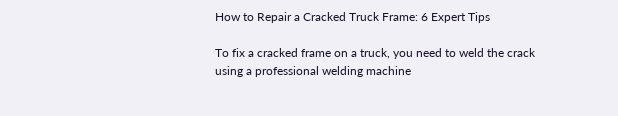How to Repair a Cracked Truck Frame: 6 Expert Tips

To fix a cracked frame on a truck, you need to weld the crack using a professional welding machine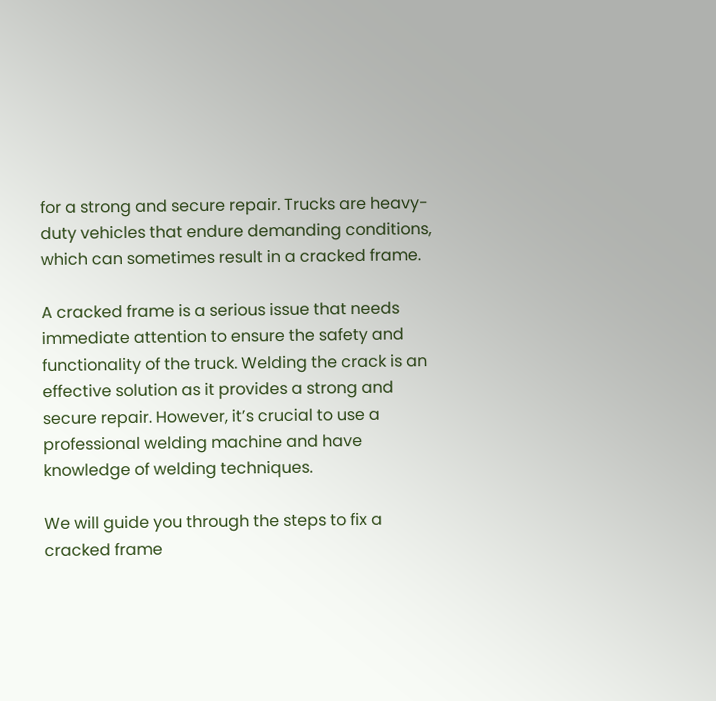for a strong and secure repair. Trucks are heavy-duty vehicles that endure demanding conditions, which can sometimes result in a cracked frame.

A cracked frame is a serious issue that needs immediate attention to ensure the safety and functionality of the truck. Welding the crack is an effective solution as it provides a strong and secure repair. However, it’s crucial to use a professional welding machine and have knowledge of welding techniques.

We will guide you through the steps to fix a cracked frame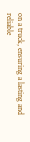on a truck, ensuring a lasting and reliable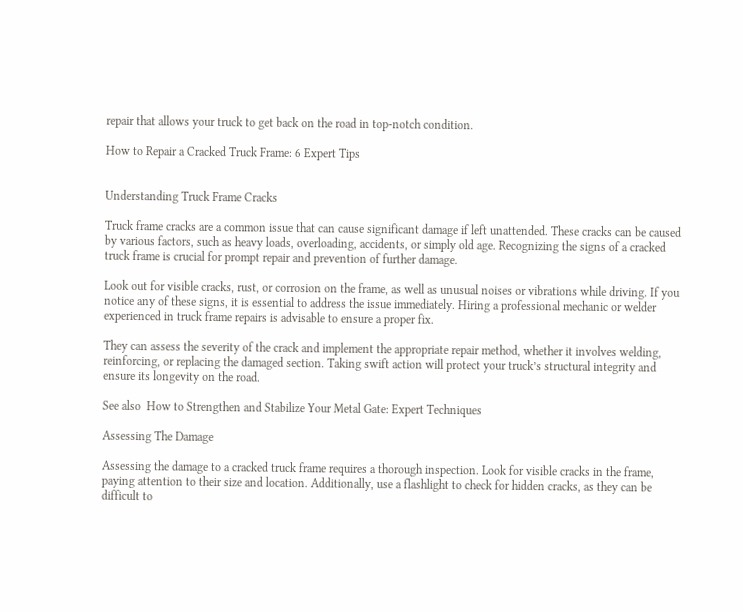repair that allows your truck to get back on the road in top-notch condition.

How to Repair a Cracked Truck Frame: 6 Expert Tips


Understanding Truck Frame Cracks

Truck frame cracks are a common issue that can cause significant damage if left unattended. These cracks can be caused by various factors, such as heavy loads, overloading, accidents, or simply old age. Recognizing the signs of a cracked truck frame is crucial for prompt repair and prevention of further damage.

Look out for visible cracks, rust, or corrosion on the frame, as well as unusual noises or vibrations while driving. If you notice any of these signs, it is essential to address the issue immediately. Hiring a professional mechanic or welder experienced in truck frame repairs is advisable to ensure a proper fix.

They can assess the severity of the crack and implement the appropriate repair method, whether it involves welding, reinforcing, or replacing the damaged section. Taking swift action will protect your truck’s structural integrity and ensure its longevity on the road.

See also  How to Strengthen and Stabilize Your Metal Gate: Expert Techniques

Assessing The Damage

Assessing the damage to a cracked truck frame requires a thorough inspection. Look for visible cracks in the frame, paying attention to their size and location. Additionally, use a flashlight to check for hidden cracks, as they can be difficult to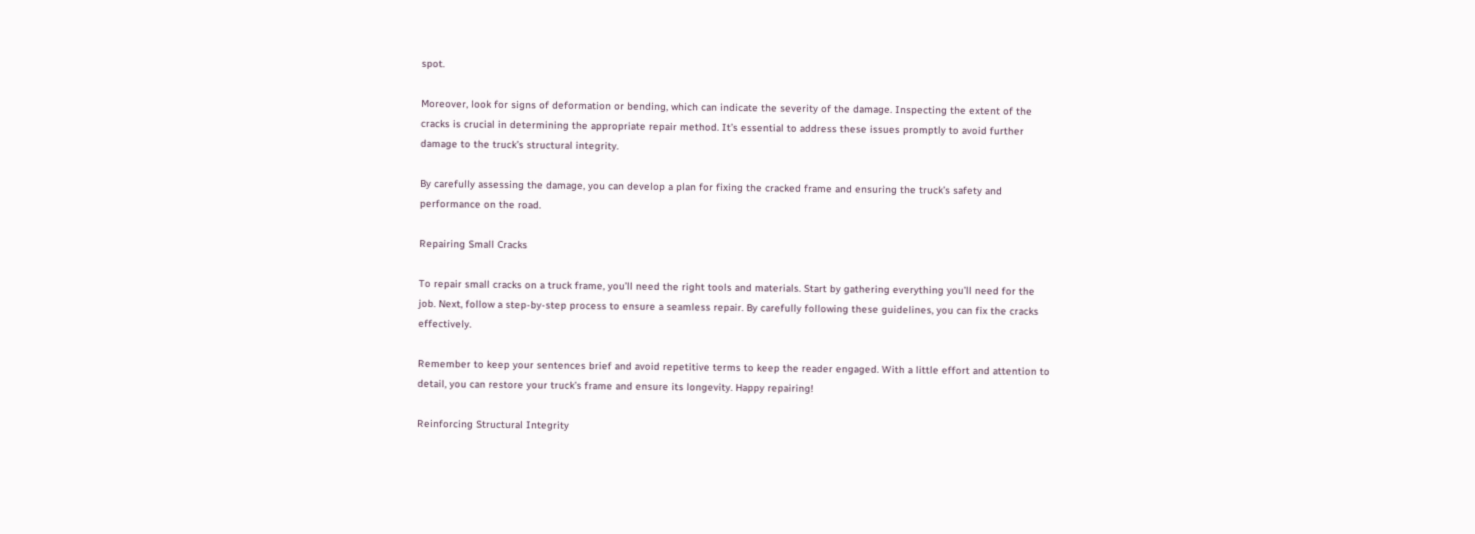spot.

Moreover, look for signs of deformation or bending, which can indicate the severity of the damage. Inspecting the extent of the cracks is crucial in determining the appropriate repair method. It’s essential to address these issues promptly to avoid further damage to the truck’s structural integrity.

By carefully assessing the damage, you can develop a plan for fixing the cracked frame and ensuring the truck’s safety and performance on the road.

Repairing Small Cracks

To repair small cracks on a truck frame, you’ll need the right tools and materials. Start by gathering everything you’ll need for the job. Next, follow a step-by-step process to ensure a seamless repair. By carefully following these guidelines, you can fix the cracks effectively.

Remember to keep your sentences brief and avoid repetitive terms to keep the reader engaged. With a little effort and attention to detail, you can restore your truck’s frame and ensure its longevity. Happy repairing!

Reinforcing Structural Integrity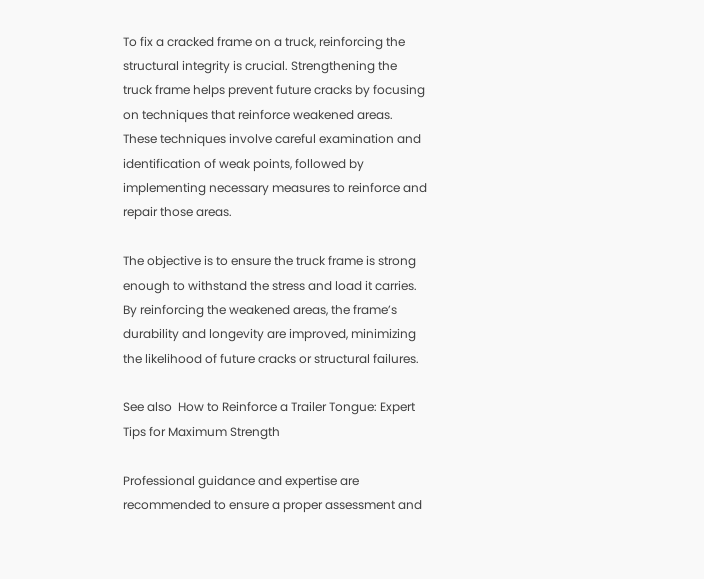To fix a cracked frame on a truck, reinforcing the structural integrity is crucial. Strengthening the truck frame helps prevent future cracks by focusing on techniques that reinforce weakened areas. These techniques involve careful examination and identification of weak points, followed by implementing necessary measures to reinforce and repair those areas.

The objective is to ensure the truck frame is strong enough to withstand the stress and load it carries. By reinforcing the weakened areas, the frame’s durability and longevity are improved, minimizing the likelihood of future cracks or structural failures.

See also  How to Reinforce a Trailer Tongue: Expert Tips for Maximum Strength

Professional guidance and expertise are recommended to ensure a proper assessment and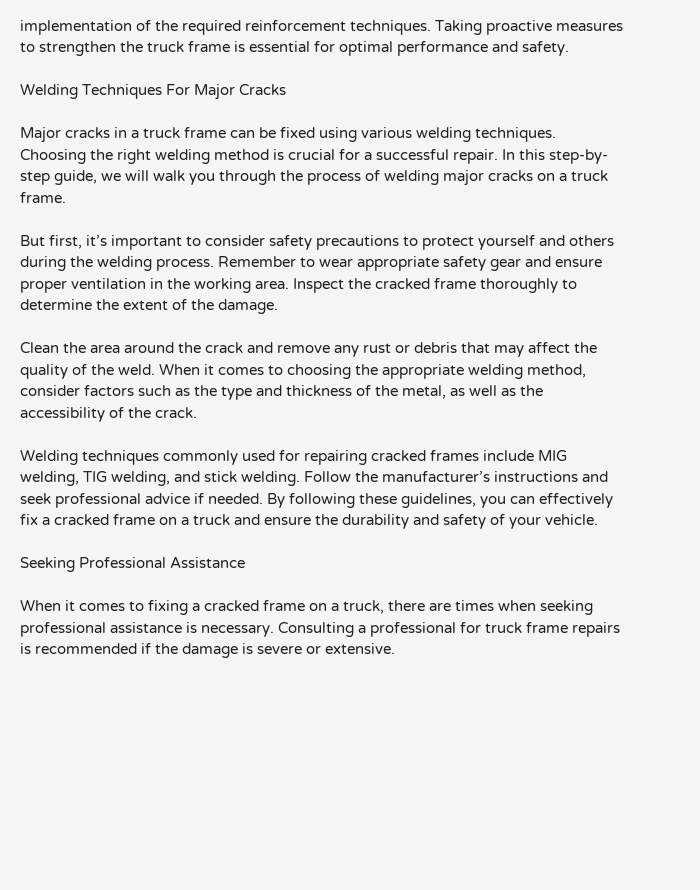implementation of the required reinforcement techniques. Taking proactive measures to strengthen the truck frame is essential for optimal performance and safety.

Welding Techniques For Major Cracks

Major cracks in a truck frame can be fixed using various welding techniques. Choosing the right welding method is crucial for a successful repair. In this step-by-step guide, we will walk you through the process of welding major cracks on a truck frame.

But first, it’s important to consider safety precautions to protect yourself and others during the welding process. Remember to wear appropriate safety gear and ensure proper ventilation in the working area. Inspect the cracked frame thoroughly to determine the extent of the damage.

Clean the area around the crack and remove any rust or debris that may affect the quality of the weld. When it comes to choosing the appropriate welding method, consider factors such as the type and thickness of the metal, as well as the accessibility of the crack.

Welding techniques commonly used for repairing cracked frames include MIG welding, TIG welding, and stick welding. Follow the manufacturer’s instructions and seek professional advice if needed. By following these guidelines, you can effectively fix a cracked frame on a truck and ensure the durability and safety of your vehicle.

Seeking Professional Assistance

When it comes to fixing a cracked frame on a truck, there are times when seeking professional assistance is necessary. Consulting a professional for truck frame repairs is recommended if the damage is severe or extensive.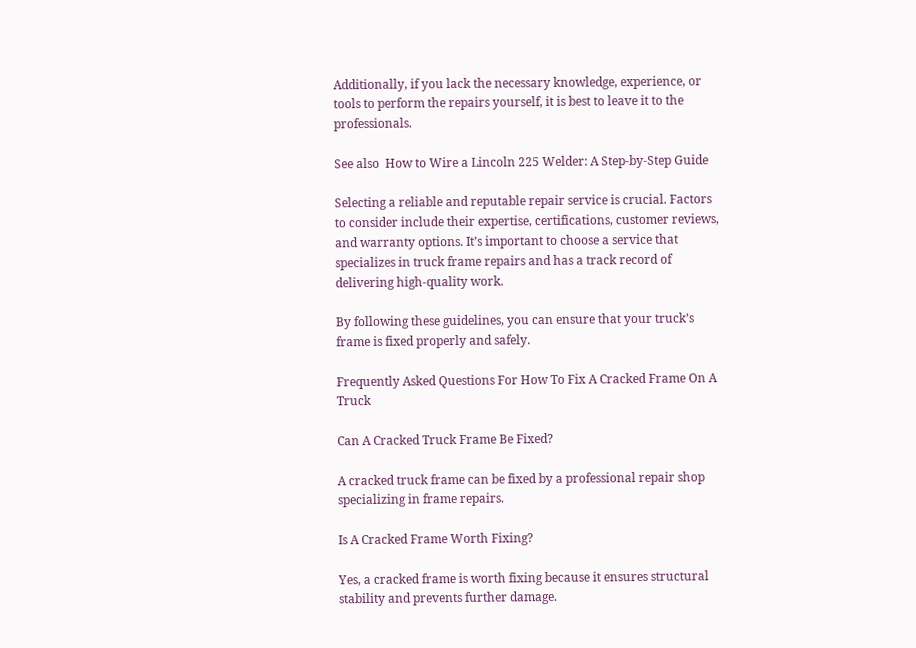Additionally, if you lack the necessary knowledge, experience, or tools to perform the repairs yourself, it is best to leave it to the professionals.

See also  How to Wire a Lincoln 225 Welder: A Step-by-Step Guide

Selecting a reliable and reputable repair service is crucial. Factors to consider include their expertise, certifications, customer reviews, and warranty options. It’s important to choose a service that specializes in truck frame repairs and has a track record of delivering high-quality work.

By following these guidelines, you can ensure that your truck’s frame is fixed properly and safely.

Frequently Asked Questions For How To Fix A Cracked Frame On A Truck

Can A Cracked Truck Frame Be Fixed?

A cracked truck frame can be fixed by a professional repair shop specializing in frame repairs.

Is A Cracked Frame Worth Fixing?

Yes, a cracked frame is worth fixing because it ensures structural stability and prevents further damage.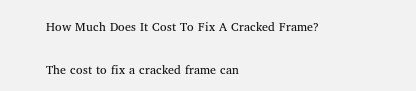How Much Does It Cost To Fix A Cracked Frame?

The cost to fix a cracked frame can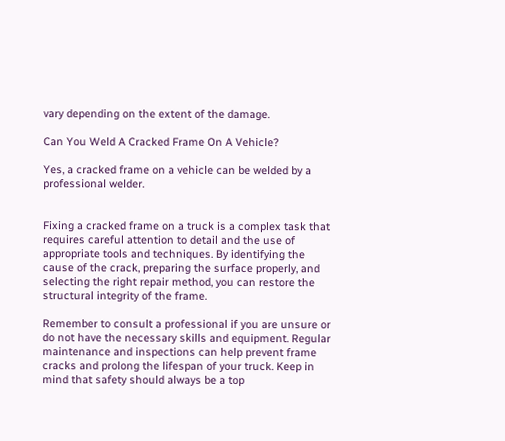vary depending on the extent of the damage.

Can You Weld A Cracked Frame On A Vehicle?

Yes, a cracked frame on a vehicle can be welded by a professional welder.


Fixing a cracked frame on a truck is a complex task that requires careful attention to detail and the use of appropriate tools and techniques. By identifying the cause of the crack, preparing the surface properly, and selecting the right repair method, you can restore the structural integrity of the frame.

Remember to consult a professional if you are unsure or do not have the necessary skills and equipment. Regular maintenance and inspections can help prevent frame cracks and prolong the lifespan of your truck. Keep in mind that safety should always be a top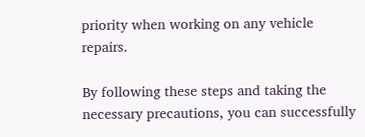priority when working on any vehicle repairs.

By following these steps and taking the necessary precautions, you can successfully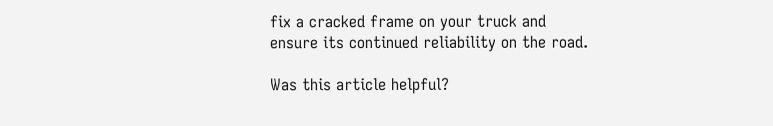fix a cracked frame on your truck and ensure its continued reliability on the road.

Was this article helpful?